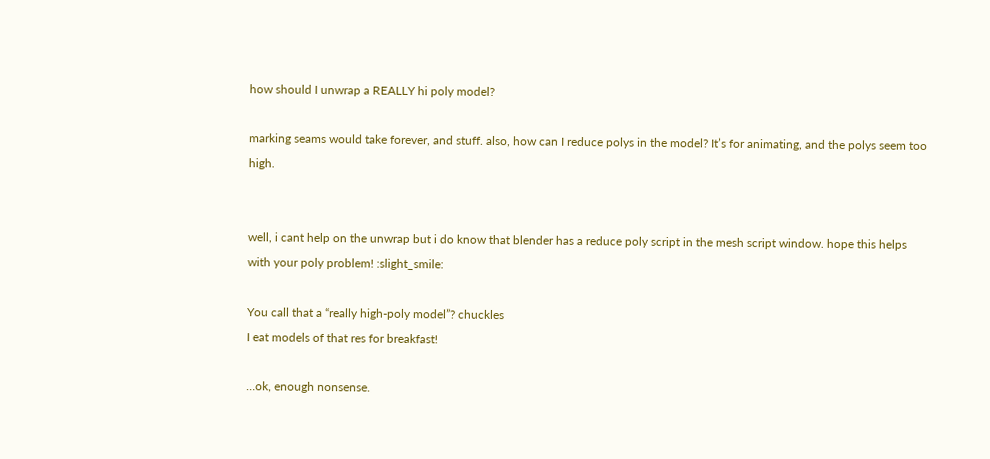how should I unwrap a REALLY hi poly model?

marking seams would take forever, and stuff. also, how can I reduce polys in the model? It’s for animating, and the polys seem too high.


well, i cant help on the unwrap but i do know that blender has a reduce poly script in the mesh script window. hope this helps with your poly problem! :slight_smile:

You call that a “really high-poly model”? chuckles
I eat models of that res for breakfast!

…ok, enough nonsense.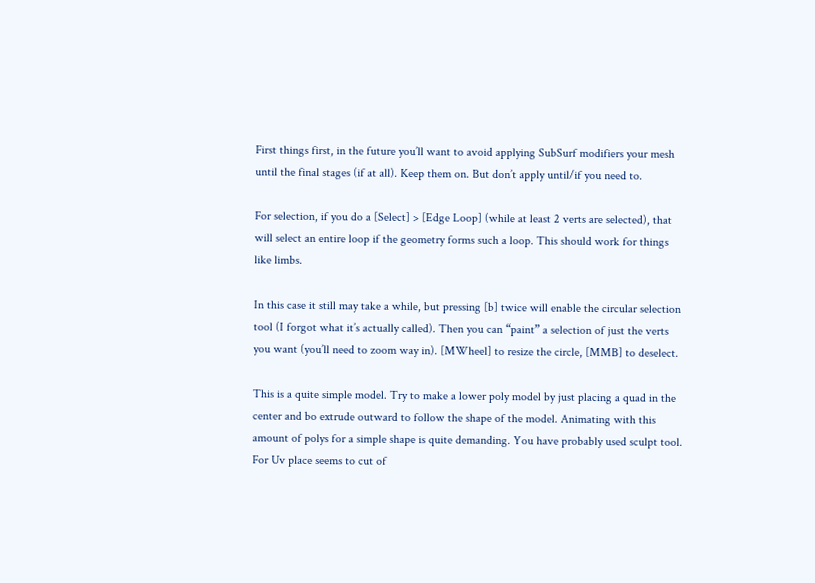First things first, in the future you’ll want to avoid applying SubSurf modifiers your mesh until the final stages (if at all). Keep them on. But don’t apply until/if you need to.

For selection, if you do a [Select] > [Edge Loop] (while at least 2 verts are selected), that will select an entire loop if the geometry forms such a loop. This should work for things like limbs.

In this case it still may take a while, but pressing [b] twice will enable the circular selection tool (I forgot what it’s actually called). Then you can “paint” a selection of just the verts you want (you’ll need to zoom way in). [MWheel] to resize the circle, [MMB] to deselect.

This is a quite simple model. Try to make a lower poly model by just placing a quad in the center and bo extrude outward to follow the shape of the model. Animating with this amount of polys for a simple shape is quite demanding. You have probably used sculpt tool. For Uv place seems to cut of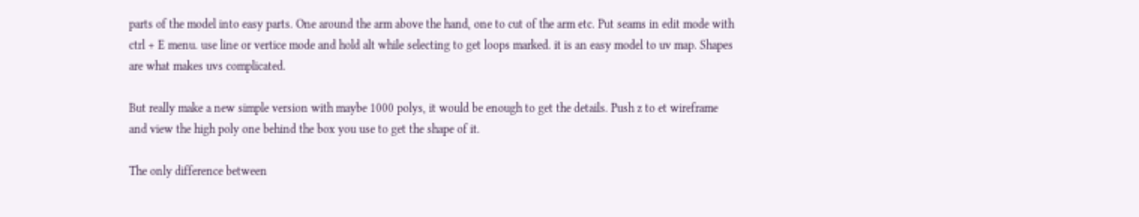parts of the model into easy parts. One around the arm above the hand, one to cut of the arm etc. Put seams in edit mode with ctrl + E menu. use line or vertice mode and hold alt while selecting to get loops marked. it is an easy model to uv map. Shapes are what makes uvs complicated.

But really make a new simple version with maybe 1000 polys, it would be enough to get the details. Push z to et wireframe and view the high poly one behind the box you use to get the shape of it.

The only difference between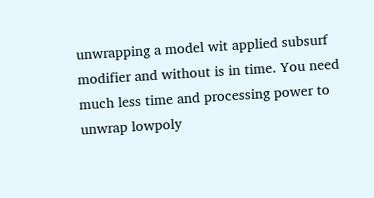unwrapping a model wit applied subsurf modifier and without is in time. You need much less time and processing power to unwrap lowpoly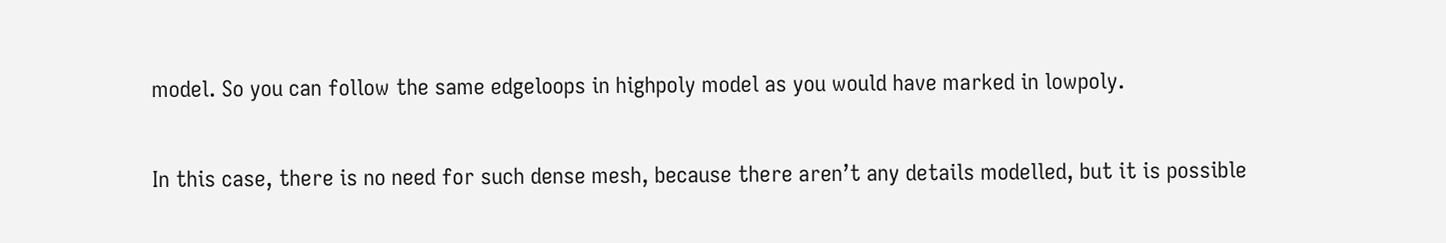model. So you can follow the same edgeloops in highpoly model as you would have marked in lowpoly.

In this case, there is no need for such dense mesh, because there aren’t any details modelled, but it is possible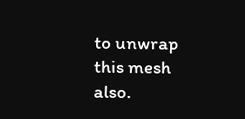to unwrap this mesh also.